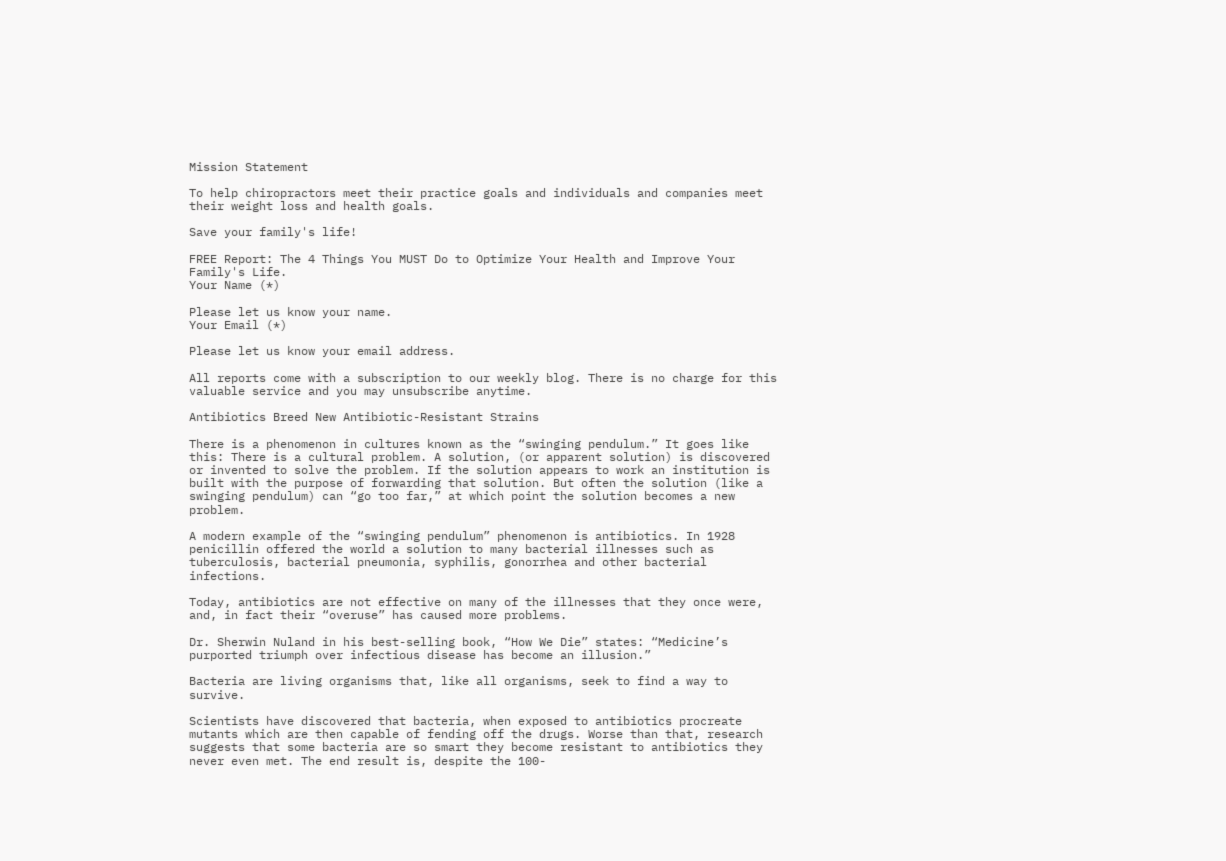Mission Statement

To help chiropractors meet their practice goals and individuals and companies meet their weight loss and health goals.

Save your family's life!

FREE Report: The 4 Things You MUST Do to Optimize Your Health and Improve Your Family's Life.
Your Name (*)

Please let us know your name.
Your Email (*)

Please let us know your email address.

All reports come with a subscription to our weekly blog. There is no charge for this valuable service and you may unsubscribe anytime.

Antibiotics Breed New Antibiotic-Resistant Strains

There is a phenomenon in cultures known as the “swinging pendulum.” It goes like this: There is a cultural problem. A solution, (or apparent solution) is discovered or invented to solve the problem. If the solution appears to work an institution is built with the purpose of forwarding that solution. But often the solution (like a swinging pendulum) can “go too far,” at which point the solution becomes a new problem.

A modern example of the “swinging pendulum” phenomenon is antibiotics. In 1928 penicillin offered the world a solution to many bacterial illnesses such as tuberculosis, bacterial pneumonia, syphilis, gonorrhea and other bacterial infections.

Today, antibiotics are not effective on many of the illnesses that they once were, and, in fact their “overuse” has caused more problems.

Dr. Sherwin Nuland in his best-selling book, “How We Die” states: “Medicine’s purported triumph over infectious disease has become an illusion.”

Bacteria are living organisms that, like all organisms, seek to find a way to survive.

Scientists have discovered that bacteria, when exposed to antibiotics procreate mutants which are then capable of fending off the drugs. Worse than that, research suggests that some bacteria are so smart they become resistant to antibiotics they never even met. The end result is, despite the 100-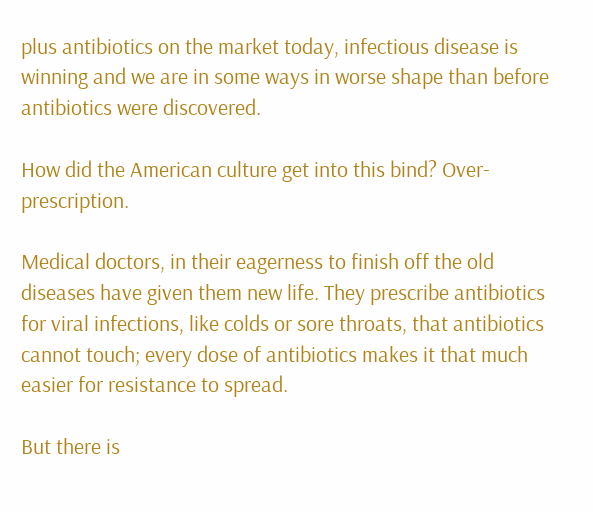plus antibiotics on the market today, infectious disease is winning and we are in some ways in worse shape than before antibiotics were discovered.

How did the American culture get into this bind? Over-prescription.

Medical doctors, in their eagerness to finish off the old diseases have given them new life. They prescribe antibiotics for viral infections, like colds or sore throats, that antibiotics cannot touch; every dose of antibiotics makes it that much easier for resistance to spread.

But there is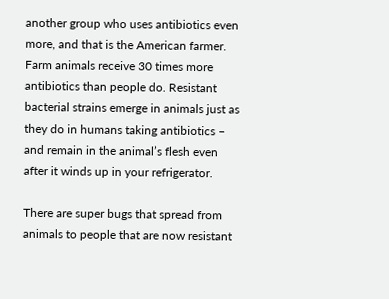another group who uses antibiotics even more, and that is the American farmer. Farm animals receive 30 times more antibiotics than people do. Resistant bacterial strains emerge in animals just as they do in humans taking antibiotics – and remain in the animal’s flesh even after it winds up in your refrigerator.

There are super bugs that spread from animals to people that are now resistant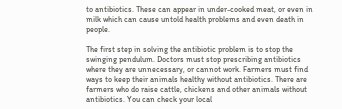to antibiotics. These can appear in under-cooked meat, or even in milk which can cause untold health problems and even death in people.

The first step in solving the antibiotic problem is to stop the swinging pendulum. Doctors must stop prescribing antibiotics where they are unnecessary, or cannot work. Farmers must find ways to keep their animals healthy without antibiotics. There are farmers who do raise cattle, chickens and other animals without antibiotics. You can check your local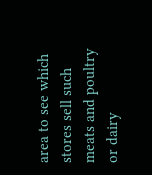area to see which stores sell such meats and poultry or dairy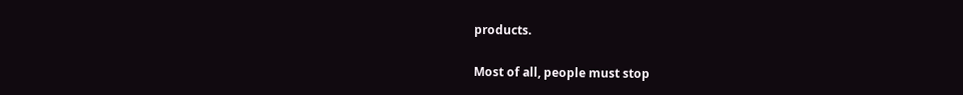products.

Most of all, people must stop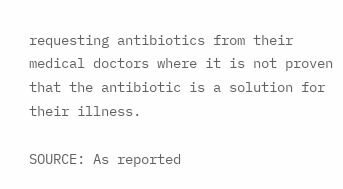requesting antibiotics from their medical doctors where it is not proven that the antibiotic is a solution for their illness.

SOURCE: As reported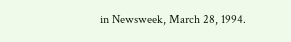in Newsweek, March 28, 1994.